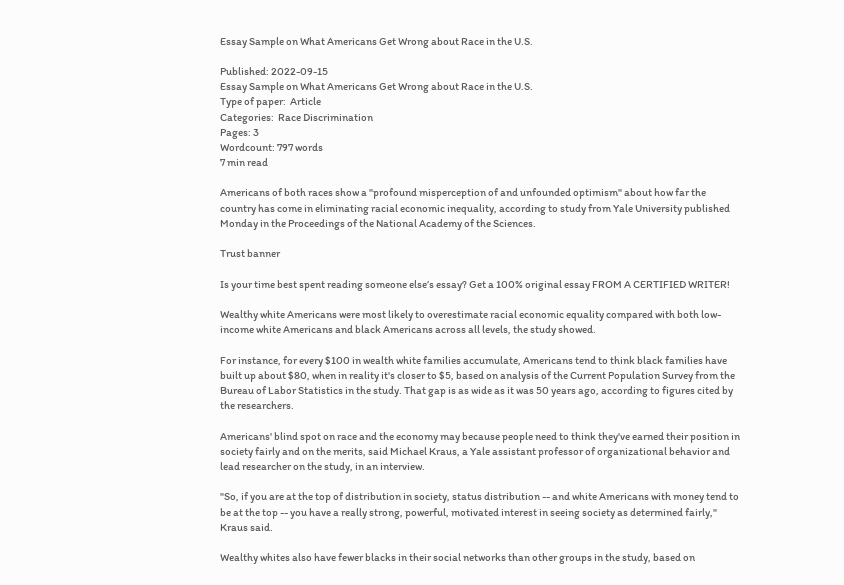Essay Sample on What Americans Get Wrong about Race in the U.S.

Published: 2022-09-15
Essay Sample on What Americans Get Wrong about Race in the U.S.
Type of paper:  Article
Categories:  Race Discrimination
Pages: 3
Wordcount: 797 words
7 min read

Americans of both races show a "profound misperception of and unfounded optimism" about how far the country has come in eliminating racial economic inequality, according to study from Yale University published Monday in the Proceedings of the National Academy of the Sciences.

Trust banner

Is your time best spent reading someone else’s essay? Get a 100% original essay FROM A CERTIFIED WRITER!

Wealthy white Americans were most likely to overestimate racial economic equality compared with both low-income white Americans and black Americans across all levels, the study showed.

For instance, for every $100 in wealth white families accumulate, Americans tend to think black families have built up about $80, when in reality it's closer to $5, based on analysis of the Current Population Survey from the Bureau of Labor Statistics in the study. That gap is as wide as it was 50 years ago, according to figures cited by the researchers.

Americans' blind spot on race and the economy may because people need to think they've earned their position in society fairly and on the merits, said Michael Kraus, a Yale assistant professor of organizational behavior and lead researcher on the study, in an interview.

"So, if you are at the top of distribution in society, status distribution -- and white Americans with money tend to be at the top -- you have a really strong, powerful, motivated interest in seeing society as determined fairly," Kraus said.

Wealthy whites also have fewer blacks in their social networks than other groups in the study, based on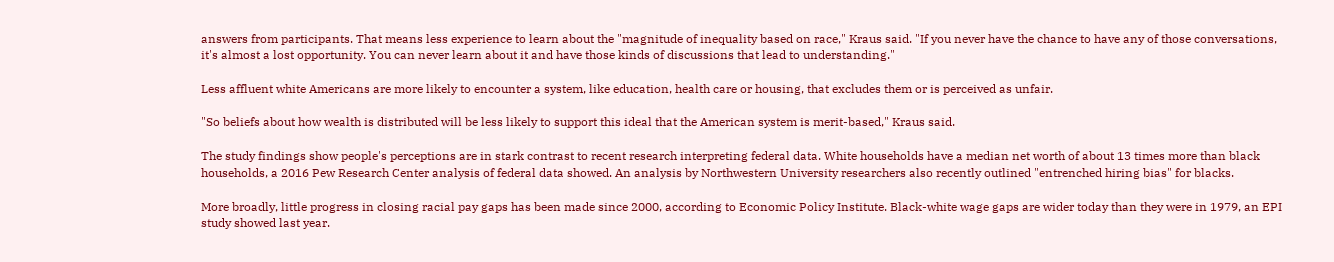answers from participants. That means less experience to learn about the "magnitude of inequality based on race," Kraus said. "If you never have the chance to have any of those conversations, it's almost a lost opportunity. You can never learn about it and have those kinds of discussions that lead to understanding."

Less affluent white Americans are more likely to encounter a system, like education, health care or housing, that excludes them or is perceived as unfair.

"So beliefs about how wealth is distributed will be less likely to support this ideal that the American system is merit-based," Kraus said.

The study findings show people's perceptions are in stark contrast to recent research interpreting federal data. White households have a median net worth of about 13 times more than black households, a 2016 Pew Research Center analysis of federal data showed. An analysis by Northwestern University researchers also recently outlined "entrenched hiring bias" for blacks.

More broadly, little progress in closing racial pay gaps has been made since 2000, according to Economic Policy Institute. Black-white wage gaps are wider today than they were in 1979, an EPI study showed last year.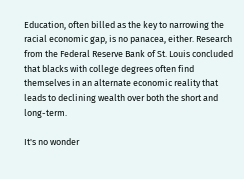Education, often billed as the key to narrowing the racial economic gap, is no panacea, either. Research from the Federal Reserve Bank of St. Louis concluded that blacks with college degrees often find themselves in an alternate economic reality that leads to declining wealth over both the short and long-term.

It's no wonder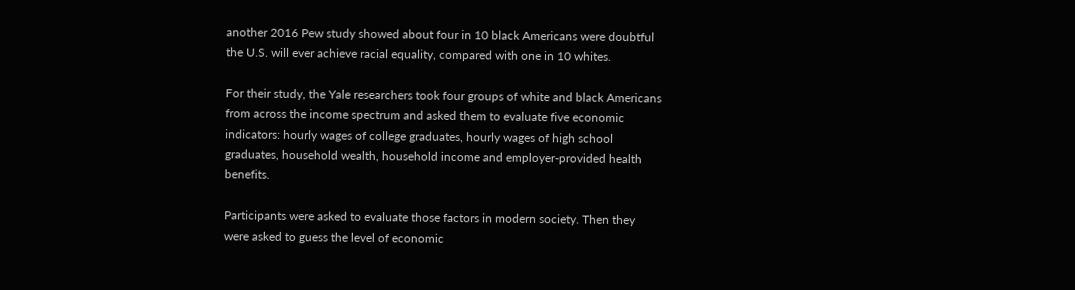another 2016 Pew study showed about four in 10 black Americans were doubtful the U.S. will ever achieve racial equality, compared with one in 10 whites.

For their study, the Yale researchers took four groups of white and black Americans from across the income spectrum and asked them to evaluate five economic indicators: hourly wages of college graduates, hourly wages of high school graduates, household wealth, household income and employer-provided health benefits.

Participants were asked to evaluate those factors in modern society. Then they were asked to guess the level of economic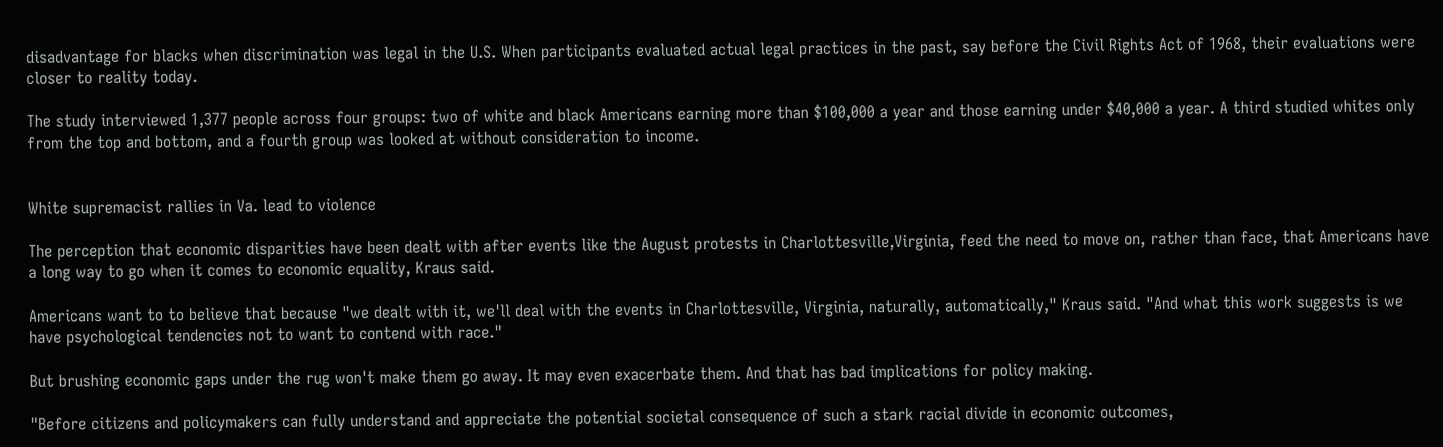disadvantage for blacks when discrimination was legal in the U.S. When participants evaluated actual legal practices in the past, say before the Civil Rights Act of 1968, their evaluations were closer to reality today.

The study interviewed 1,377 people across four groups: two of white and black Americans earning more than $100,000 a year and those earning under $40,000 a year. A third studied whites only from the top and bottom, and a fourth group was looked at without consideration to income.


White supremacist rallies in Va. lead to violence

The perception that economic disparities have been dealt with after events like the August protests in Charlottesville,Virginia, feed the need to move on, rather than face, that Americans have a long way to go when it comes to economic equality, Kraus said.

Americans want to to believe that because "we dealt with it, we'll deal with the events in Charlottesville, Virginia, naturally, automatically," Kraus said. "And what this work suggests is we have psychological tendencies not to want to contend with race."

But brushing economic gaps under the rug won't make them go away. It may even exacerbate them. And that has bad implications for policy making.

"Before citizens and policymakers can fully understand and appreciate the potential societal consequence of such a stark racial divide in economic outcomes,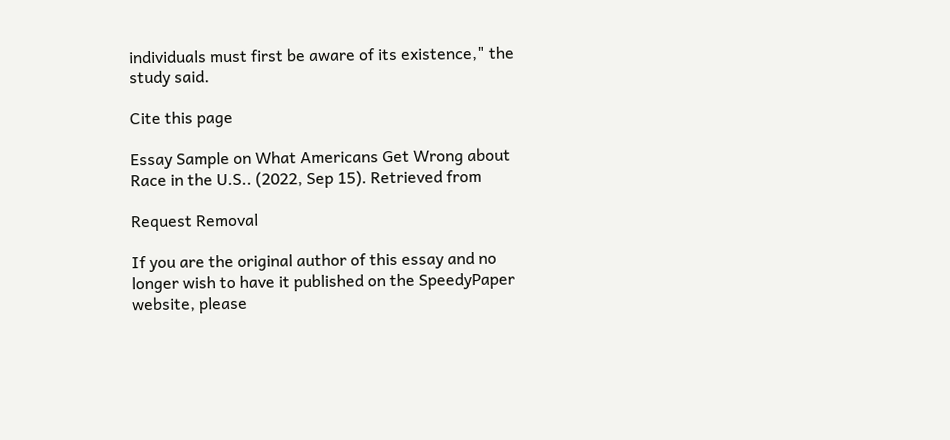individuals must first be aware of its existence," the study said.

Cite this page

Essay Sample on What Americans Get Wrong about Race in the U.S.. (2022, Sep 15). Retrieved from

Request Removal

If you are the original author of this essay and no longer wish to have it published on the SpeedyPaper website, please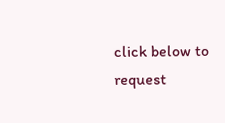click below to request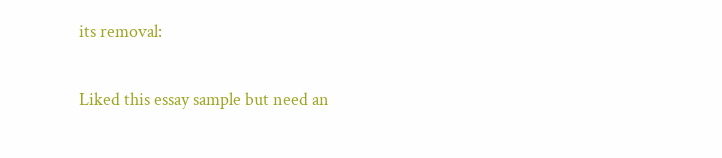its removal:

Liked this essay sample but need an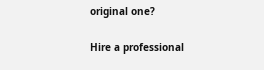original one?

Hire a professional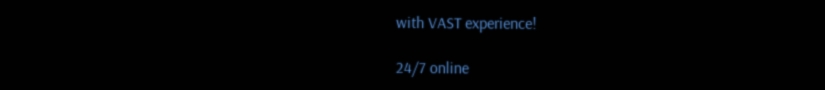with VAST experience!

24/7 online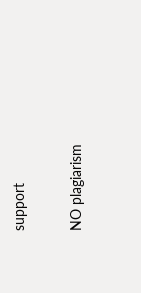support

NO plagiarism